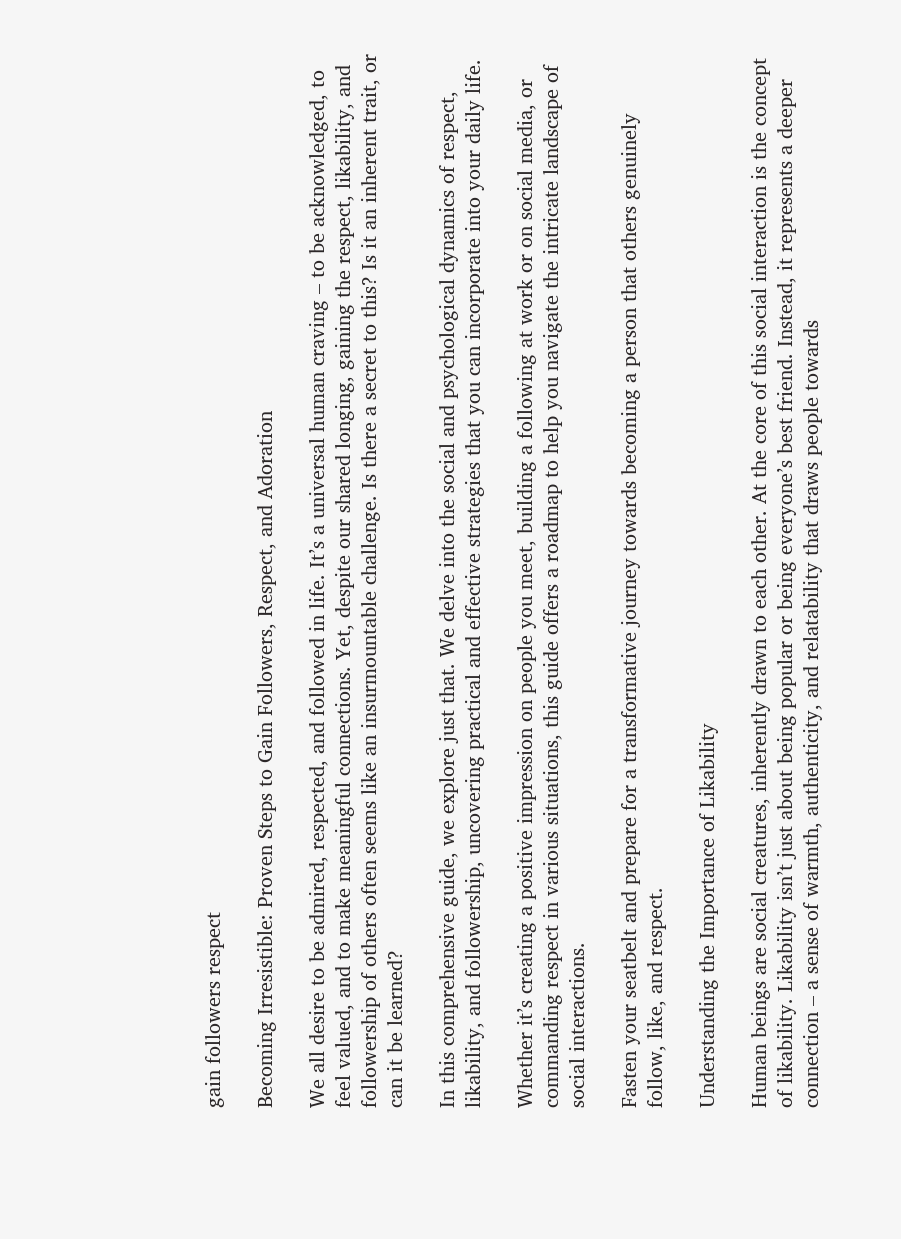gain followers respect

Becoming Irresistible: Proven Steps to Gain Followers, Respect, and Adoration

We all desire to be admired, respected, and followed in life. It’s a universal human craving – to be acknowledged, to feel valued, and to make meaningful connections. Yet, despite our shared longing, gaining the respect, likability, and followership of others often seems like an insurmountable challenge. Is there a secret to this? Is it an inherent trait, or can it be learned?

In this comprehensive guide, we explore just that. We delve into the social and psychological dynamics of respect, likability, and followership, uncovering practical and effective strategies that you can incorporate into your daily life.

Whether it’s creating a positive impression on people you meet, building a following at work or on social media, or commanding respect in various situations, this guide offers a roadmap to help you navigate the intricate landscape of social interactions.

Fasten your seatbelt and prepare for a transformative journey towards becoming a person that others genuinely follow, like, and respect.

Understanding the Importance of Likability

Human beings are social creatures, inherently drawn to each other. At the core of this social interaction is the concept of likability. Likability isn’t just about being popular or being everyone’s best friend. Instead, it represents a deeper connection – a sense of warmth, authenticity, and relatability that draws people towards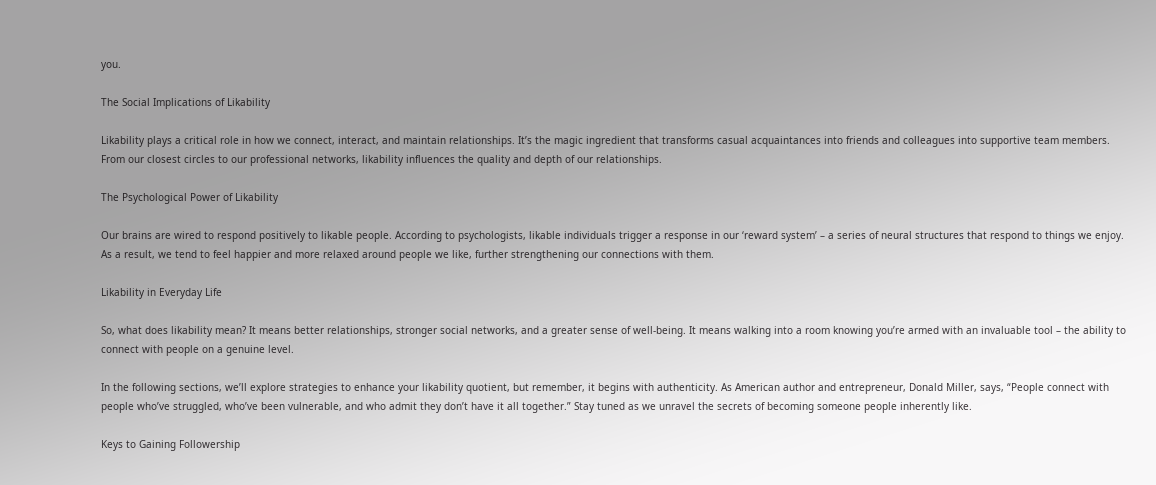you.

The Social Implications of Likability

Likability plays a critical role in how we connect, interact, and maintain relationships. It’s the magic ingredient that transforms casual acquaintances into friends and colleagues into supportive team members. From our closest circles to our professional networks, likability influences the quality and depth of our relationships.

The Psychological Power of Likability

Our brains are wired to respond positively to likable people. According to psychologists, likable individuals trigger a response in our ‘reward system’ – a series of neural structures that respond to things we enjoy. As a result, we tend to feel happier and more relaxed around people we like, further strengthening our connections with them.

Likability in Everyday Life

So, what does likability mean? It means better relationships, stronger social networks, and a greater sense of well-being. It means walking into a room knowing you’re armed with an invaluable tool – the ability to connect with people on a genuine level.

In the following sections, we’ll explore strategies to enhance your likability quotient, but remember, it begins with authenticity. As American author and entrepreneur, Donald Miller, says, “People connect with people who’ve struggled, who’ve been vulnerable, and who admit they don’t have it all together.” Stay tuned as we unravel the secrets of becoming someone people inherently like.

Keys to Gaining Followership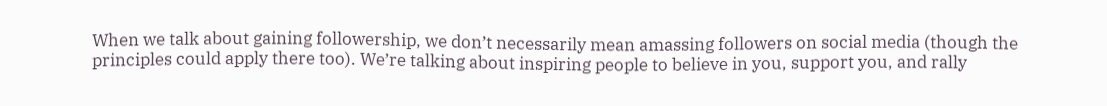When we talk about gaining followership, we don’t necessarily mean amassing followers on social media (though the principles could apply there too). We’re talking about inspiring people to believe in you, support you, and rally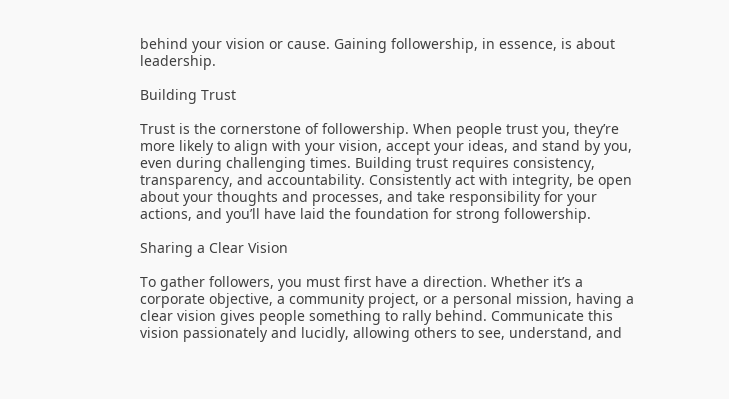behind your vision or cause. Gaining followership, in essence, is about leadership.

Building Trust

Trust is the cornerstone of followership. When people trust you, they’re more likely to align with your vision, accept your ideas, and stand by you, even during challenging times. Building trust requires consistency, transparency, and accountability. Consistently act with integrity, be open about your thoughts and processes, and take responsibility for your actions, and you’ll have laid the foundation for strong followership.

Sharing a Clear Vision

To gather followers, you must first have a direction. Whether it’s a corporate objective, a community project, or a personal mission, having a clear vision gives people something to rally behind. Communicate this vision passionately and lucidly, allowing others to see, understand, and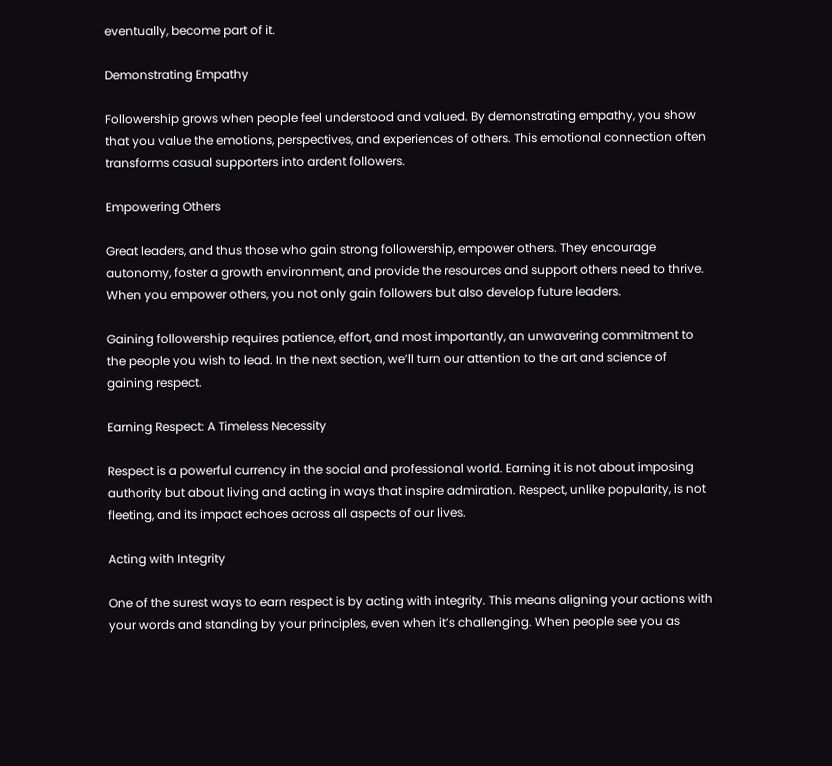eventually, become part of it.

Demonstrating Empathy

Followership grows when people feel understood and valued. By demonstrating empathy, you show that you value the emotions, perspectives, and experiences of others. This emotional connection often transforms casual supporters into ardent followers.

Empowering Others

Great leaders, and thus those who gain strong followership, empower others. They encourage autonomy, foster a growth environment, and provide the resources and support others need to thrive. When you empower others, you not only gain followers but also develop future leaders.

Gaining followership requires patience, effort, and most importantly, an unwavering commitment to the people you wish to lead. In the next section, we’ll turn our attention to the art and science of gaining respect.

Earning Respect: A Timeless Necessity

Respect is a powerful currency in the social and professional world. Earning it is not about imposing authority but about living and acting in ways that inspire admiration. Respect, unlike popularity, is not fleeting, and its impact echoes across all aspects of our lives.

Acting with Integrity

One of the surest ways to earn respect is by acting with integrity. This means aligning your actions with your words and standing by your principles, even when it’s challenging. When people see you as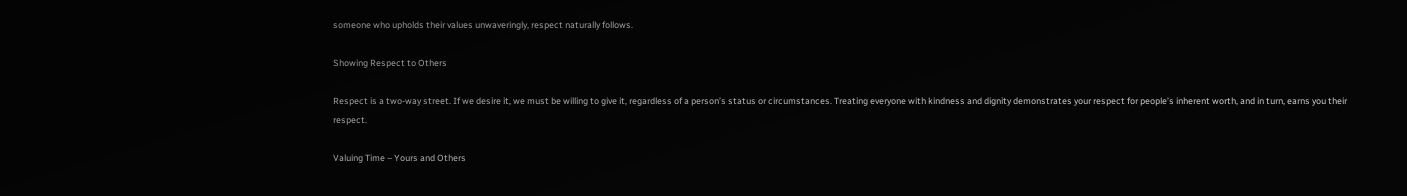someone who upholds their values unwaveringly, respect naturally follows.

Showing Respect to Others

Respect is a two-way street. If we desire it, we must be willing to give it, regardless of a person’s status or circumstances. Treating everyone with kindness and dignity demonstrates your respect for people’s inherent worth, and in turn, earns you their respect.

Valuing Time – Yours and Others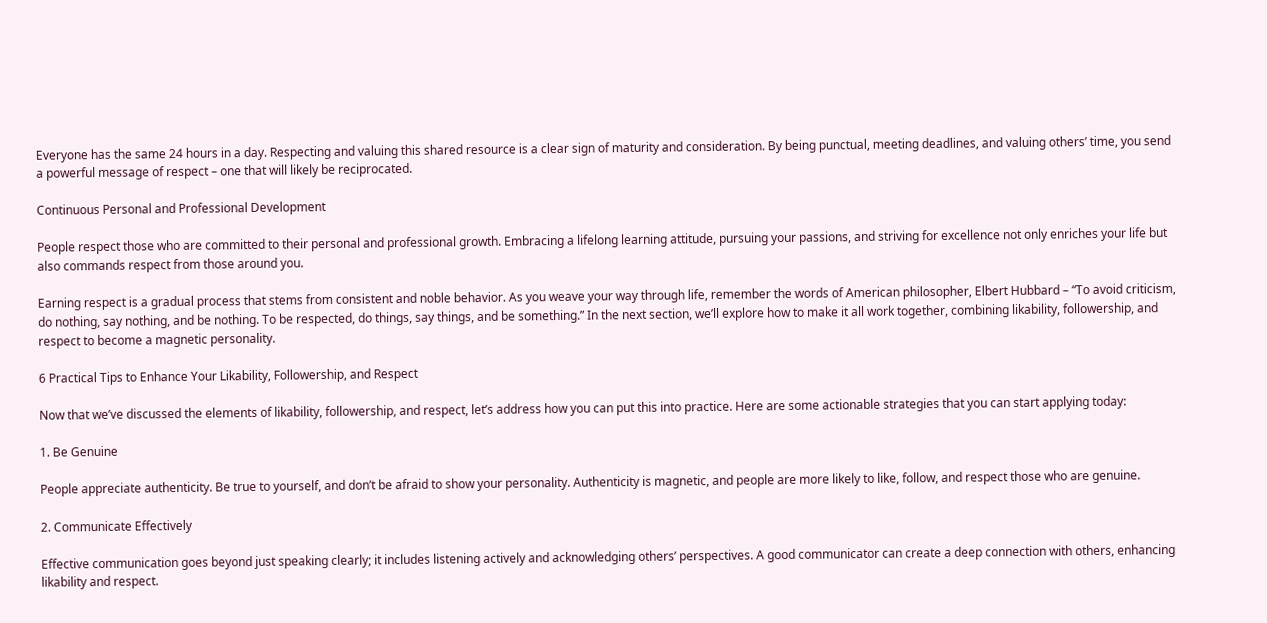Everyone has the same 24 hours in a day. Respecting and valuing this shared resource is a clear sign of maturity and consideration. By being punctual, meeting deadlines, and valuing others’ time, you send a powerful message of respect – one that will likely be reciprocated.

Continuous Personal and Professional Development

People respect those who are committed to their personal and professional growth. Embracing a lifelong learning attitude, pursuing your passions, and striving for excellence not only enriches your life but also commands respect from those around you.

Earning respect is a gradual process that stems from consistent and noble behavior. As you weave your way through life, remember the words of American philosopher, Elbert Hubbard – “To avoid criticism, do nothing, say nothing, and be nothing. To be respected, do things, say things, and be something.” In the next section, we’ll explore how to make it all work together, combining likability, followership, and respect to become a magnetic personality.

6 Practical Tips to Enhance Your Likability, Followership, and Respect

Now that we’ve discussed the elements of likability, followership, and respect, let’s address how you can put this into practice. Here are some actionable strategies that you can start applying today:

1. Be Genuine

People appreciate authenticity. Be true to yourself, and don’t be afraid to show your personality. Authenticity is magnetic, and people are more likely to like, follow, and respect those who are genuine.

2. Communicate Effectively

Effective communication goes beyond just speaking clearly; it includes listening actively and acknowledging others’ perspectives. A good communicator can create a deep connection with others, enhancing likability and respect.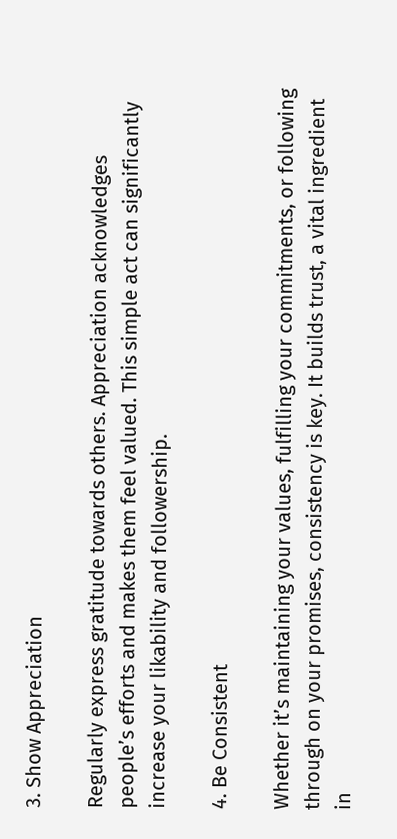3. Show Appreciation

Regularly express gratitude towards others. Appreciation acknowledges people’s efforts and makes them feel valued. This simple act can significantly increase your likability and followership.

4. Be Consistent

Whether it’s maintaining your values, fulfilling your commitments, or following through on your promises, consistency is key. It builds trust, a vital ingredient in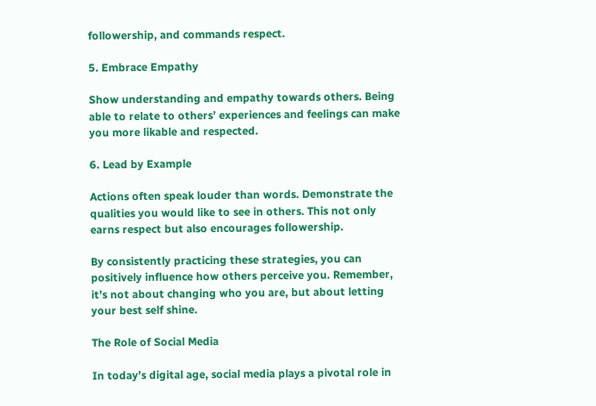followership, and commands respect.

5. Embrace Empathy

Show understanding and empathy towards others. Being able to relate to others’ experiences and feelings can make you more likable and respected.

6. Lead by Example

Actions often speak louder than words. Demonstrate the qualities you would like to see in others. This not only earns respect but also encourages followership.

By consistently practicing these strategies, you can positively influence how others perceive you. Remember, it’s not about changing who you are, but about letting your best self shine.

The Role of Social Media

In today’s digital age, social media plays a pivotal role in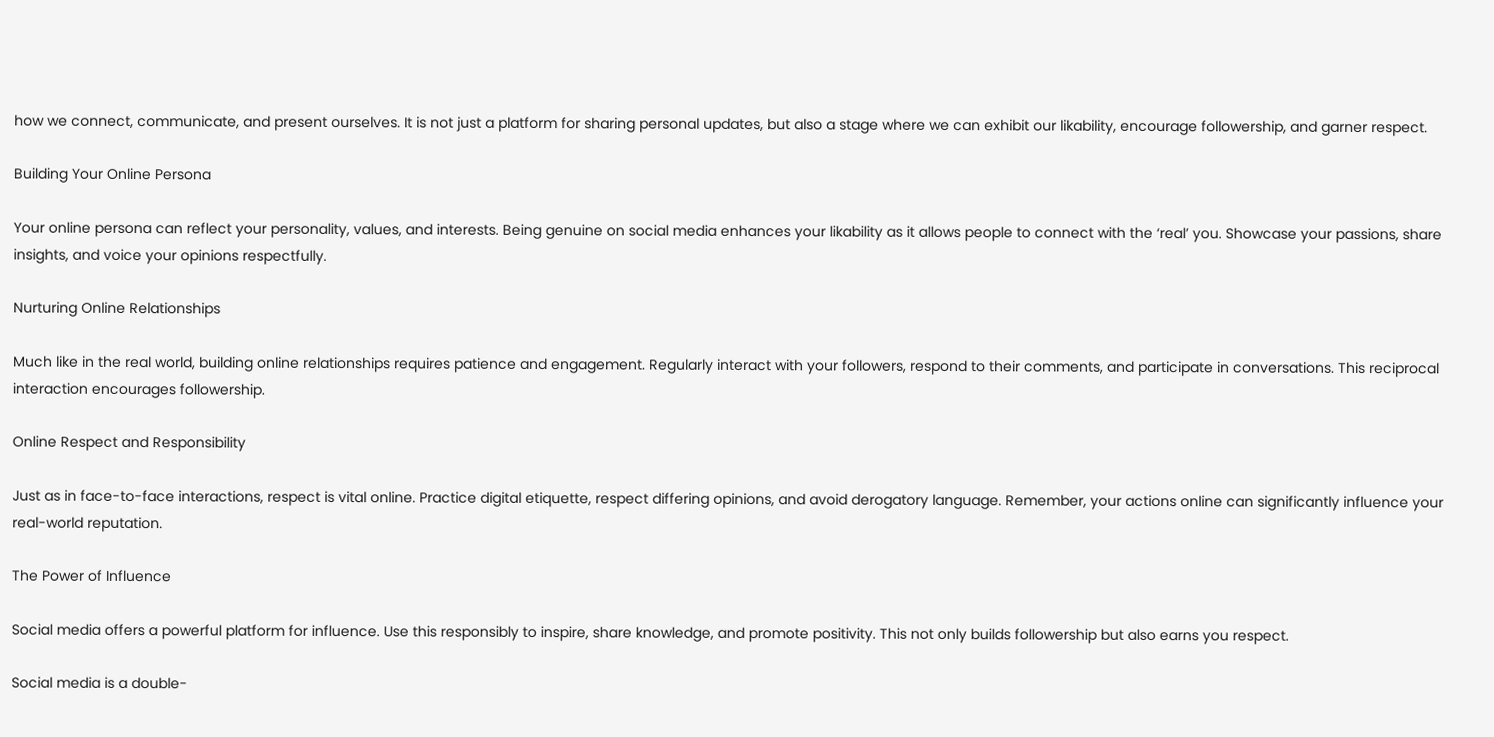how we connect, communicate, and present ourselves. It is not just a platform for sharing personal updates, but also a stage where we can exhibit our likability, encourage followership, and garner respect.

Building Your Online Persona

Your online persona can reflect your personality, values, and interests. Being genuine on social media enhances your likability as it allows people to connect with the ‘real’ you. Showcase your passions, share insights, and voice your opinions respectfully.

Nurturing Online Relationships

Much like in the real world, building online relationships requires patience and engagement. Regularly interact with your followers, respond to their comments, and participate in conversations. This reciprocal interaction encourages followership.

Online Respect and Responsibility

Just as in face-to-face interactions, respect is vital online. Practice digital etiquette, respect differing opinions, and avoid derogatory language. Remember, your actions online can significantly influence your real-world reputation.

The Power of Influence

Social media offers a powerful platform for influence. Use this responsibly to inspire, share knowledge, and promote positivity. This not only builds followership but also earns you respect.

Social media is a double-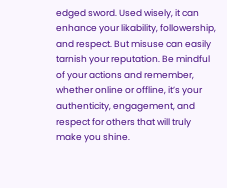edged sword. Used wisely, it can enhance your likability, followership, and respect. But misuse can easily tarnish your reputation. Be mindful of your actions and remember, whether online or offline, it’s your authenticity, engagement, and respect for others that will truly make you shine.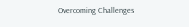Overcoming Challenges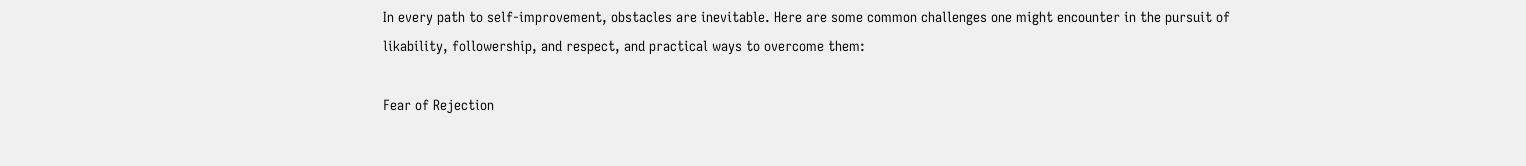In every path to self-improvement, obstacles are inevitable. Here are some common challenges one might encounter in the pursuit of likability, followership, and respect, and practical ways to overcome them:

Fear of Rejection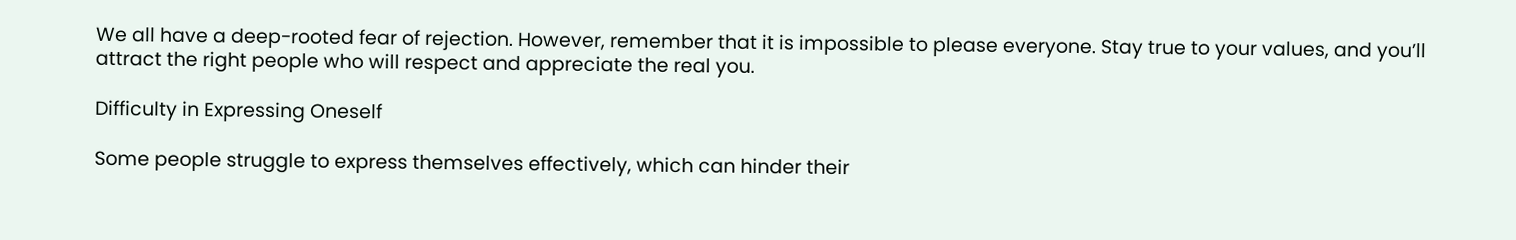We all have a deep-rooted fear of rejection. However, remember that it is impossible to please everyone. Stay true to your values, and you’ll attract the right people who will respect and appreciate the real you.

Difficulty in Expressing Oneself

Some people struggle to express themselves effectively, which can hinder their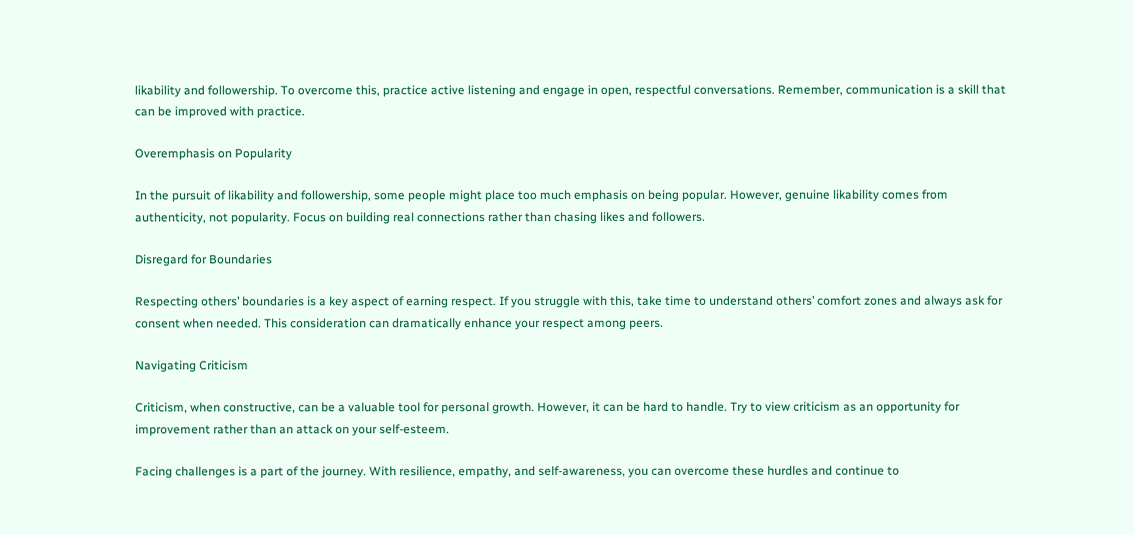likability and followership. To overcome this, practice active listening and engage in open, respectful conversations. Remember, communication is a skill that can be improved with practice.

Overemphasis on Popularity

In the pursuit of likability and followership, some people might place too much emphasis on being popular. However, genuine likability comes from authenticity, not popularity. Focus on building real connections rather than chasing likes and followers.

Disregard for Boundaries

Respecting others’ boundaries is a key aspect of earning respect. If you struggle with this, take time to understand others’ comfort zones and always ask for consent when needed. This consideration can dramatically enhance your respect among peers.

Navigating Criticism

Criticism, when constructive, can be a valuable tool for personal growth. However, it can be hard to handle. Try to view criticism as an opportunity for improvement rather than an attack on your self-esteem.

Facing challenges is a part of the journey. With resilience, empathy, and self-awareness, you can overcome these hurdles and continue to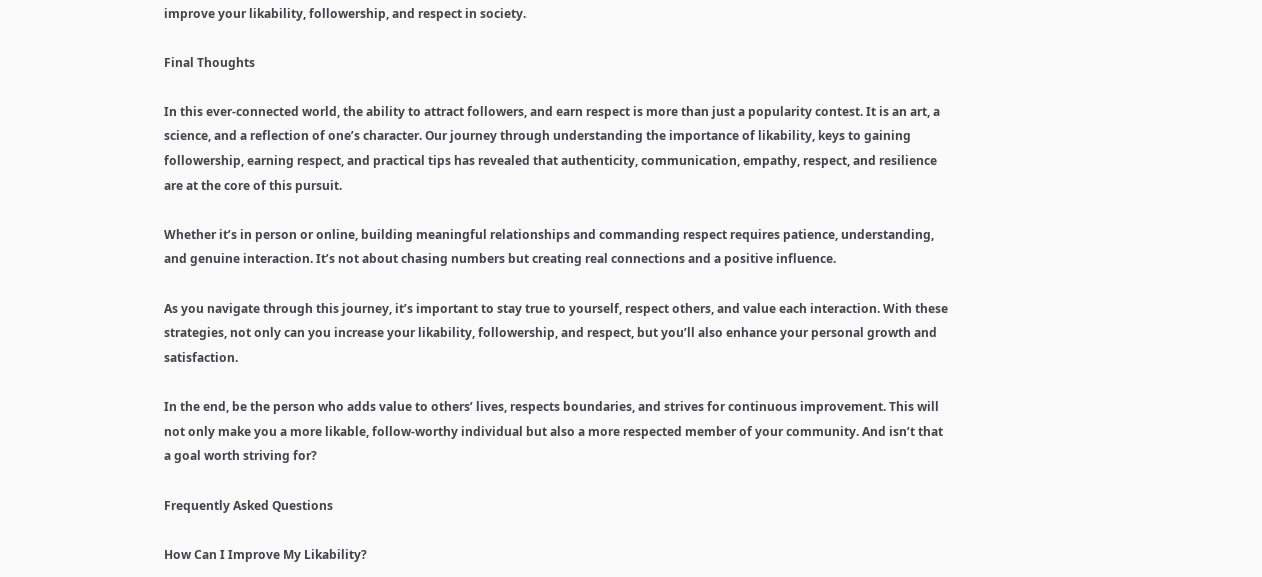improve your likability, followership, and respect in society.

Final Thoughts

In this ever-connected world, the ability to attract followers, and earn respect is more than just a popularity contest. It is an art, a science, and a reflection of one’s character. Our journey through understanding the importance of likability, keys to gaining followership, earning respect, and practical tips has revealed that authenticity, communication, empathy, respect, and resilience are at the core of this pursuit.

Whether it’s in person or online, building meaningful relationships and commanding respect requires patience, understanding, and genuine interaction. It’s not about chasing numbers but creating real connections and a positive influence.

As you navigate through this journey, it’s important to stay true to yourself, respect others, and value each interaction. With these strategies, not only can you increase your likability, followership, and respect, but you’ll also enhance your personal growth and satisfaction.

In the end, be the person who adds value to others’ lives, respects boundaries, and strives for continuous improvement. This will not only make you a more likable, follow-worthy individual but also a more respected member of your community. And isn’t that a goal worth striving for?

Frequently Asked Questions

How Can I Improve My Likability?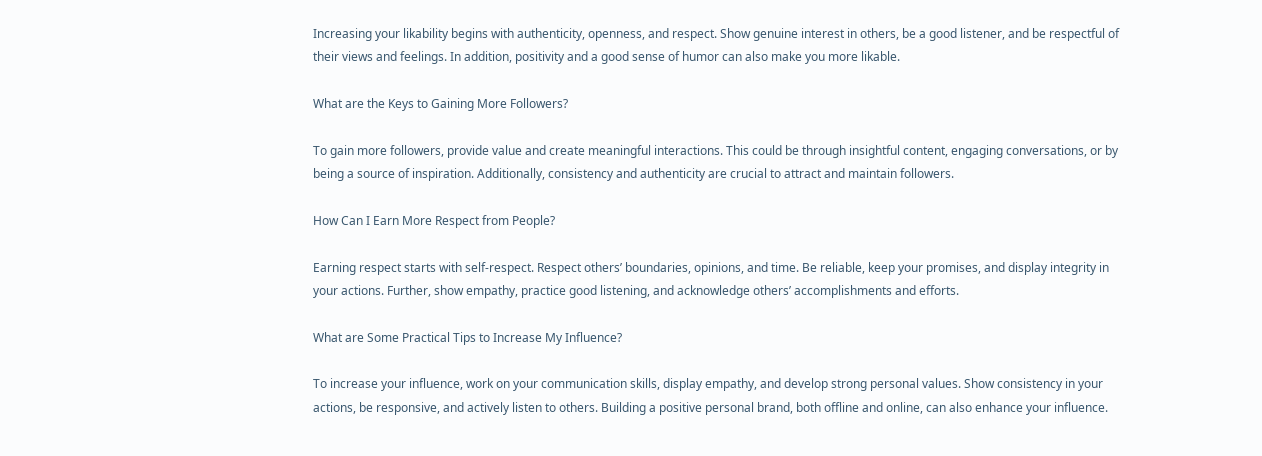Increasing your likability begins with authenticity, openness, and respect. Show genuine interest in others, be a good listener, and be respectful of their views and feelings. In addition, positivity and a good sense of humor can also make you more likable.

What are the Keys to Gaining More Followers?

To gain more followers, provide value and create meaningful interactions. This could be through insightful content, engaging conversations, or by being a source of inspiration. Additionally, consistency and authenticity are crucial to attract and maintain followers.

How Can I Earn More Respect from People?

Earning respect starts with self-respect. Respect others’ boundaries, opinions, and time. Be reliable, keep your promises, and display integrity in your actions. Further, show empathy, practice good listening, and acknowledge others’ accomplishments and efforts.

What are Some Practical Tips to Increase My Influence?

To increase your influence, work on your communication skills, display empathy, and develop strong personal values. Show consistency in your actions, be responsive, and actively listen to others. Building a positive personal brand, both offline and online, can also enhance your influence.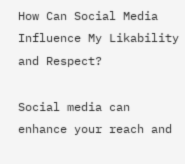How Can Social Media Influence My Likability and Respect?

Social media can enhance your reach and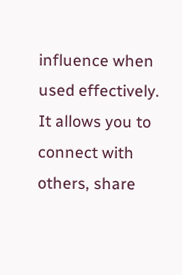influence when used effectively. It allows you to connect with others, share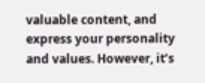valuable content, and express your personality and values. However, it’s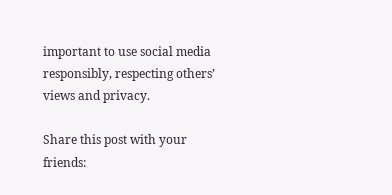important to use social media responsibly, respecting others’ views and privacy.

Share this post with your friends: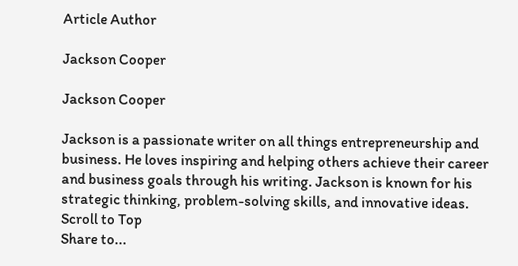Article Author

Jackson Cooper

Jackson Cooper

Jackson is a passionate writer on all things entrepreneurship and business. He loves inspiring and helping others achieve their career and business goals through his writing. Jackson is known for his strategic thinking, problem-solving skills, and innovative ideas.
Scroll to Top
Share to...